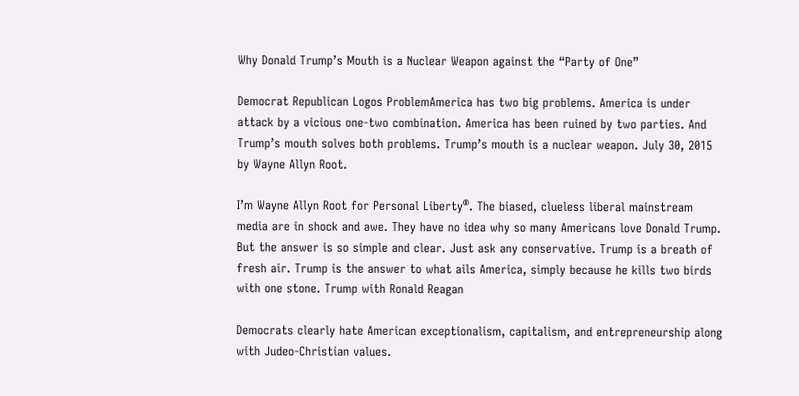Why Donald Trump’s Mouth is a Nuclear Weapon against the “Party of One”

Democrat Republican Logos ProblemAmerica has two big problems. America is under attack by a vicious one-two combination. America has been ruined by two parties. And Trump’s mouth solves both problems. Trump’s mouth is a nuclear weapon. July 30, 2015 by Wayne Allyn Root.

I’m Wayne Allyn Root for Personal Liberty®. The biased, clueless liberal mainstream media are in shock and awe. They have no idea why so many Americans love Donald Trump. But the answer is so simple and clear. Just ask any conservative. Trump is a breath of fresh air. Trump is the answer to what ails America, simply because he kills two birds with one stone. Trump with Ronald Reagan

Democrats clearly hate American exceptionalism, capitalism, and entrepreneurship along with Judeo-Christian values.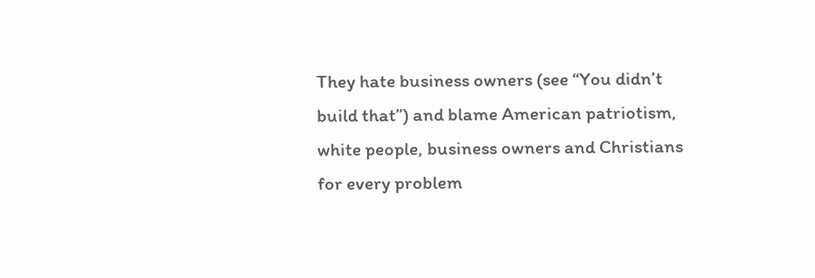They hate business owners (see “You didn’t build that”) and blame American patriotism, white people, business owners and Christians for every problem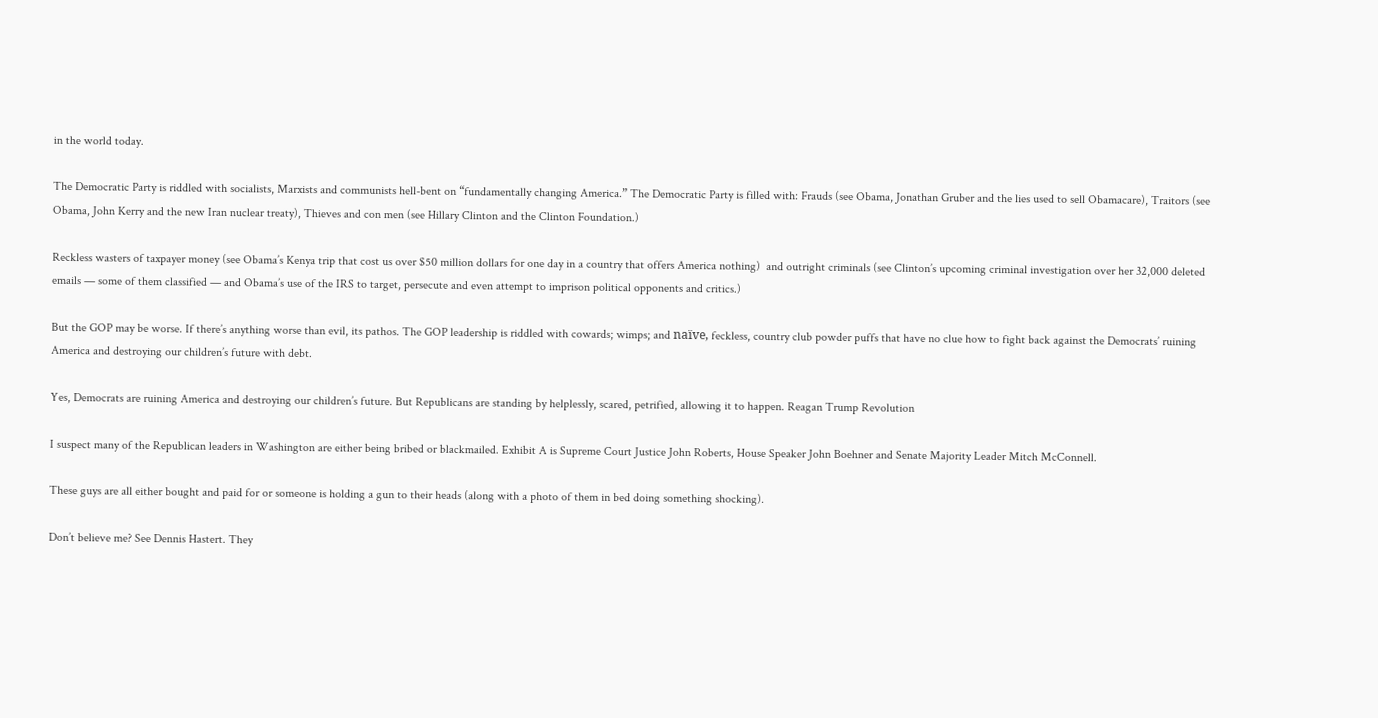in the world today.

The Democratic Party is riddled with socialists, Marxists and communists hell-bent on “fundamentally changing America.” The Democratic Party is filled with: Frauds (see Obama, Jonathan Gruber and the lies used to sell Obamacare), Traitors (see Obama, John Kerry and the new Iran nuclear treaty), Thieves and con men (see Hillary Clinton and the Clinton Foundation.)

Reckless wasters of taxpayer money (see Obama’s Kenya trip that cost us over $50 million dollars for one day in a country that offers America nothing)  and outright criminals (see Clinton’s upcoming criminal investigation over her 32,000 deleted emails — some of them classified — and Obama’s use of the IRS to target, persecute and even attempt to imprison political opponents and critics.)

But the GOP may be worse. If there’s anything worse than evil, its pathos. The GOP leadership is riddled with cowards; wimps; and naïve, feckless, country club powder puffs that have no clue how to fight back against the Democrats’ ruining America and destroying our children’s future with debt.

Yes, Democrats are ruining America and destroying our children’s future. But Republicans are standing by helplessly, scared, petrified, allowing it to happen. Reagan Trump Revolution

I suspect many of the Republican leaders in Washington are either being bribed or blackmailed. Exhibit A is Supreme Court Justice John Roberts, House Speaker John Boehner and Senate Majority Leader Mitch McConnell.

These guys are all either bought and paid for or someone is holding a gun to their heads (along with a photo of them in bed doing something shocking).

Don’t believe me? See Dennis Hastert. They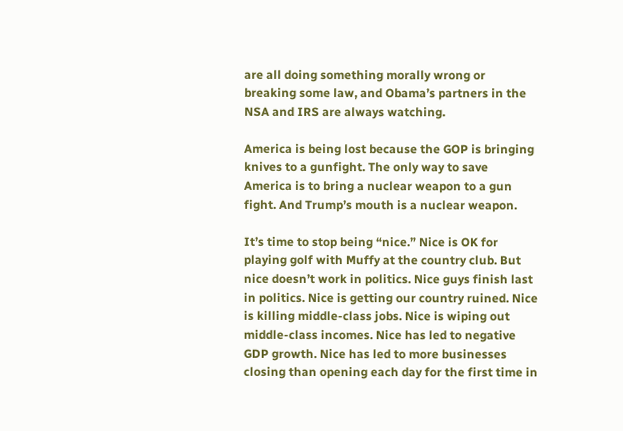are all doing something morally wrong or breaking some law, and Obama’s partners in the NSA and IRS are always watching.

America is being lost because the GOP is bringing knives to a gunfight. The only way to save America is to bring a nuclear weapon to a gun fight. And Trump’s mouth is a nuclear weapon.

It’s time to stop being “nice.” Nice is OK for playing golf with Muffy at the country club. But nice doesn’t work in politics. Nice guys finish last in politics. Nice is getting our country ruined. Nice is killing middle-class jobs. Nice is wiping out middle-class incomes. Nice has led to negative GDP growth. Nice has led to more businesses closing than opening each day for the first time in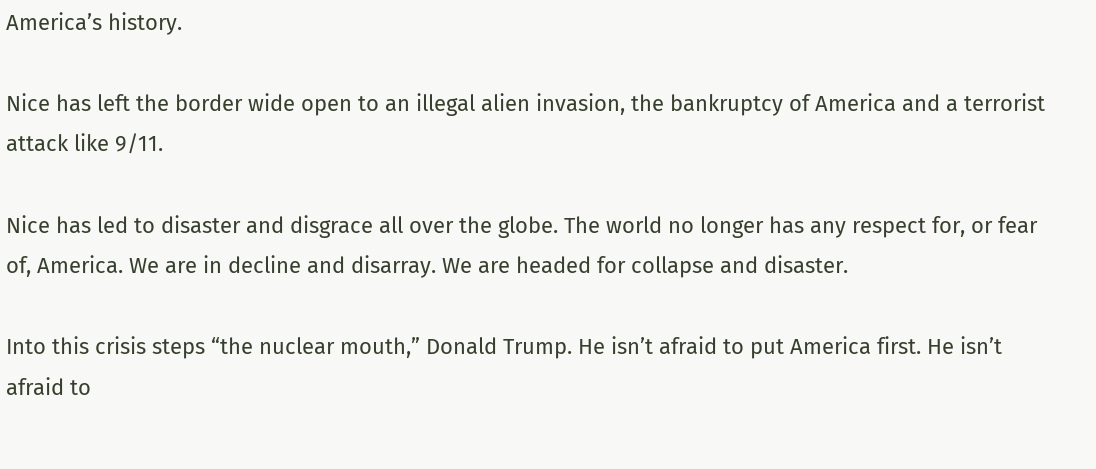America’s history.

Nice has left the border wide open to an illegal alien invasion, the bankruptcy of America and a terrorist attack like 9/11.

Nice has led to disaster and disgrace all over the globe. The world no longer has any respect for, or fear of, America. We are in decline and disarray. We are headed for collapse and disaster.

Into this crisis steps “the nuclear mouth,” Donald Trump. He isn’t afraid to put America first. He isn’t afraid to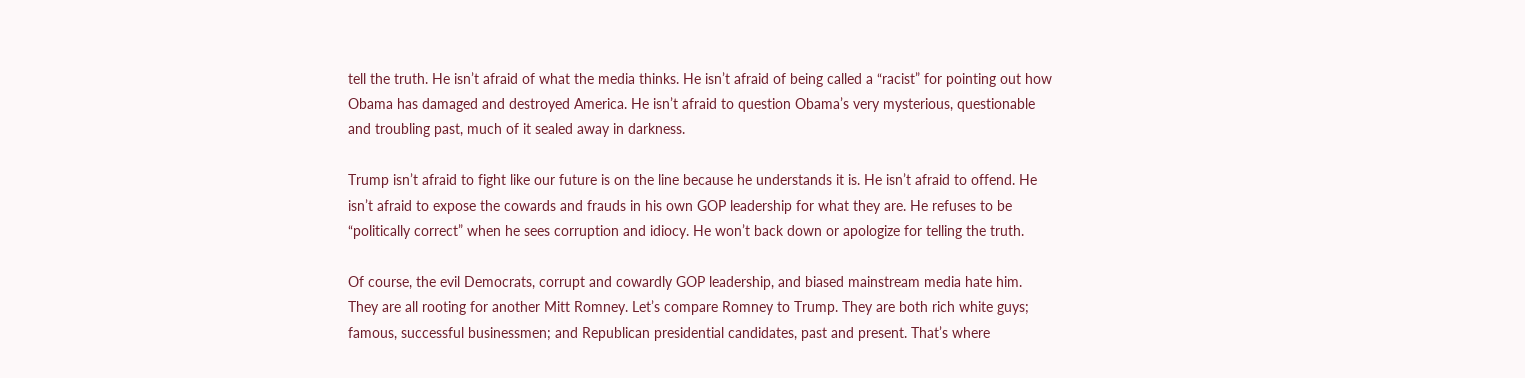tell the truth. He isn’t afraid of what the media thinks. He isn’t afraid of being called a “racist” for pointing out how Obama has damaged and destroyed America. He isn’t afraid to question Obama’s very mysterious, questionable and troubling past, much of it sealed away in darkness.

Trump isn’t afraid to fight like our future is on the line because he understands it is. He isn’t afraid to offend. He isn’t afraid to expose the cowards and frauds in his own GOP leadership for what they are. He refuses to be “politically correct” when he sees corruption and idiocy. He won’t back down or apologize for telling the truth.

Of course, the evil Democrats, corrupt and cowardly GOP leadership, and biased mainstream media hate him. They are all rooting for another Mitt Romney. Let’s compare Romney to Trump. They are both rich white guys; famous, successful businessmen; and Republican presidential candidates, past and present. That’s where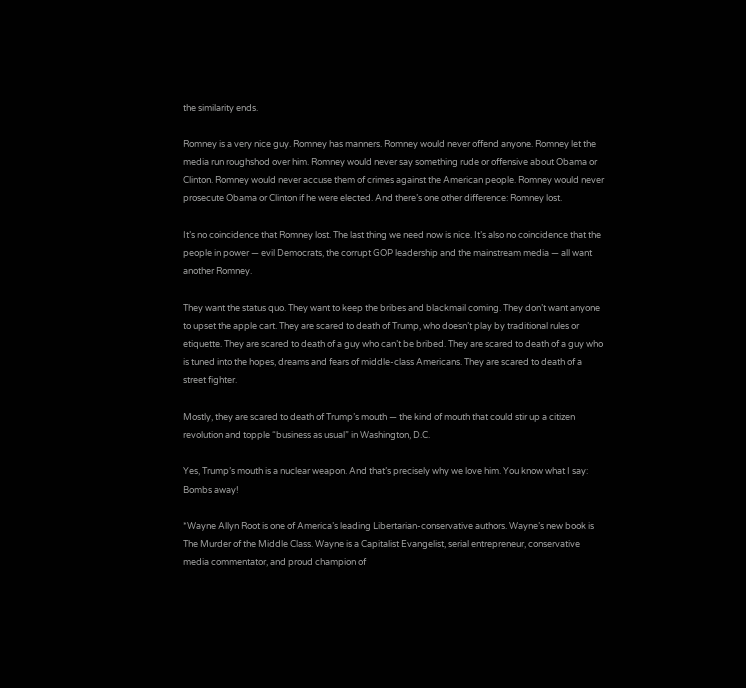the similarity ends.

Romney is a very nice guy. Romney has manners. Romney would never offend anyone. Romney let the media run roughshod over him. Romney would never say something rude or offensive about Obama or Clinton. Romney would never accuse them of crimes against the American people. Romney would never prosecute Obama or Clinton if he were elected. And there’s one other difference: Romney lost.

It’s no coincidence that Romney lost. The last thing we need now is nice. It’s also no coincidence that the people in power — evil Democrats, the corrupt GOP leadership and the mainstream media — all want another Romney.

They want the status quo. They want to keep the bribes and blackmail coming. They don’t want anyone to upset the apple cart. They are scared to death of Trump, who doesn’t play by traditional rules or etiquette. They are scared to death of a guy who can’t be bribed. They are scared to death of a guy who is tuned into the hopes, dreams and fears of middle-class Americans. They are scared to death of a street fighter.

Mostly, they are scared to death of Trump’s mouth — the kind of mouth that could stir up a citizen revolution and topple “business as usual” in Washington, D.C.

Yes, Trump’s mouth is a nuclear weapon. And that’s precisely why we love him. You know what I say: Bombs away!

*Wayne Allyn Root is one of America’s leading Libertarian-conservative authors. Wayne’s new book is The Murder of the Middle Class. Wayne is a Capitalist Evangelist, serial entrepreneur, conservative media commentator, and proud champion of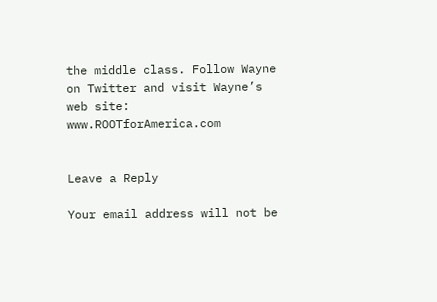the middle class. Follow Wayne on Twitter and visit Wayne’s web site: www.ROOTforAmerica.com


Leave a Reply

Your email address will not be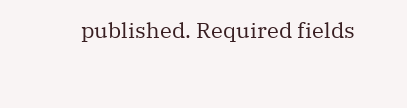published. Required fields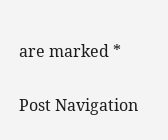are marked *

Post Navigation